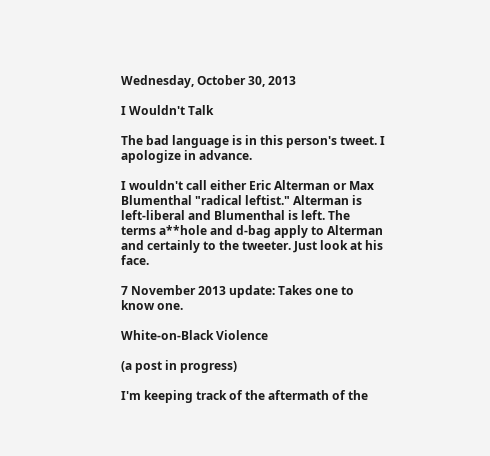Wednesday, October 30, 2013

I Wouldn't Talk

The bad language is in this person's tweet. I apologize in advance.

I wouldn't call either Eric Alterman or Max Blumenthal "radical leftist." Alterman is left-liberal and Blumenthal is left. The terms a**hole and d-bag apply to Alterman and certainly to the tweeter. Just look at his face.

7 November 2013 update: Takes one to know one.

White-on-Black Violence

(a post in progress)

I'm keeping track of the aftermath of the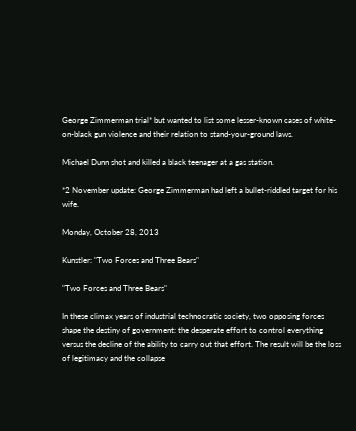George Zimmerman trial* but wanted to list some lesser-known cases of white-on-black gun violence and their relation to stand-your-ground laws.

Michael Dunn shot and killed a black teenager at a gas station.

*2 November update: George Zimmerman had left a bullet-riddled target for his wife.

Monday, October 28, 2013

Kunstler: "Two Forces and Three Bears"

"Two Forces and Three Bears"

In these climax years of industrial technocratic society, two opposing forces shape the destiny of government: the desperate effort to control everything versus the decline of the ability to carry out that effort. The result will be the loss of legitimacy and the collapse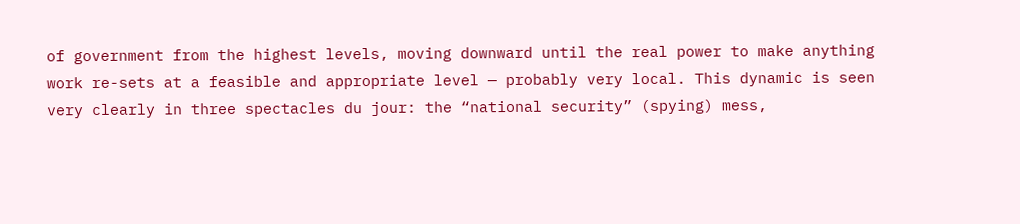of government from the highest levels, moving downward until the real power to make anything work re-sets at a feasible and appropriate level — probably very local. This dynamic is seen very clearly in three spectacles du jour: the “national security” (spying) mess,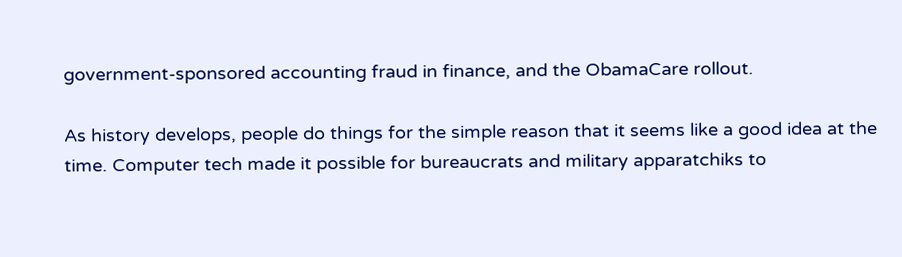government-sponsored accounting fraud in finance, and the ObamaCare rollout.

As history develops, people do things for the simple reason that it seems like a good idea at the time. Computer tech made it possible for bureaucrats and military apparatchiks to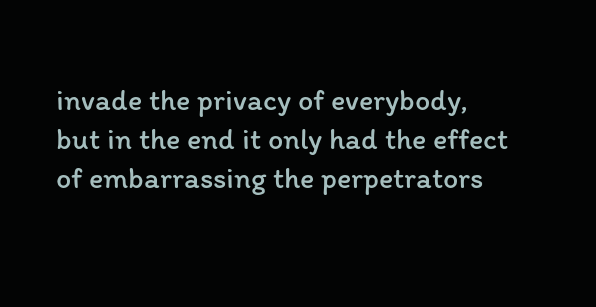invade the privacy of everybody, but in the end it only had the effect of embarrassing the perpetrators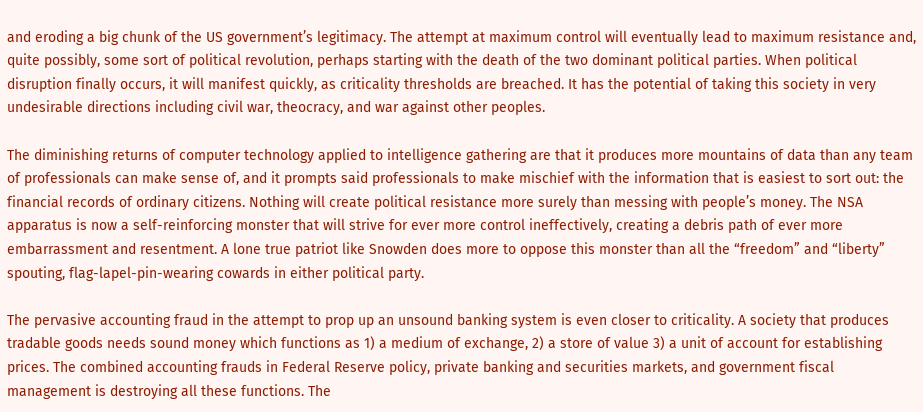and eroding a big chunk of the US government’s legitimacy. The attempt at maximum control will eventually lead to maximum resistance and, quite possibly, some sort of political revolution, perhaps starting with the death of the two dominant political parties. When political disruption finally occurs, it will manifest quickly, as criticality thresholds are breached. It has the potential of taking this society in very undesirable directions including civil war, theocracy, and war against other peoples.

The diminishing returns of computer technology applied to intelligence gathering are that it produces more mountains of data than any team of professionals can make sense of, and it prompts said professionals to make mischief with the information that is easiest to sort out: the financial records of ordinary citizens. Nothing will create political resistance more surely than messing with people’s money. The NSA apparatus is now a self-reinforcing monster that will strive for ever more control ineffectively, creating a debris path of ever more embarrassment and resentment. A lone true patriot like Snowden does more to oppose this monster than all the “freedom” and “liberty” spouting, flag-lapel-pin-wearing cowards in either political party.

The pervasive accounting fraud in the attempt to prop up an unsound banking system is even closer to criticality. A society that produces tradable goods needs sound money which functions as 1) a medium of exchange, 2) a store of value 3) a unit of account for establishing prices. The combined accounting frauds in Federal Reserve policy, private banking and securities markets, and government fiscal management is destroying all these functions. The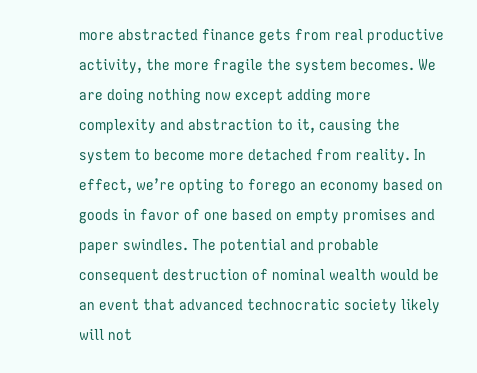more abstracted finance gets from real productive activity, the more fragile the system becomes. We are doing nothing now except adding more complexity and abstraction to it, causing the system to become more detached from reality. In effect, we’re opting to forego an economy based on goods in favor of one based on empty promises and paper swindles. The potential and probable consequent destruction of nominal wealth would be an event that advanced technocratic society likely will not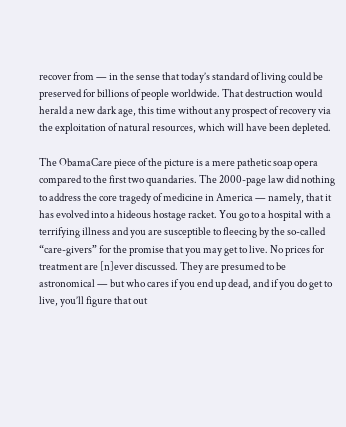recover from — in the sense that today’s standard of living could be preserved for billions of people worldwide. That destruction would herald a new dark age, this time without any prospect of recovery via the exploitation of natural resources, which will have been depleted.

The ObamaCare piece of the picture is a mere pathetic soap opera compared to the first two quandaries. The 2000-page law did nothing to address the core tragedy of medicine in America — namely, that it has evolved into a hideous hostage racket. You go to a hospital with a terrifying illness and you are susceptible to fleecing by the so-called “care-givers” for the promise that you may get to live. No prices for treatment are [n]ever discussed. They are presumed to be astronomical — but who cares if you end up dead, and if you do get to live, you’ll figure that out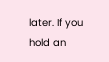later. If you hold an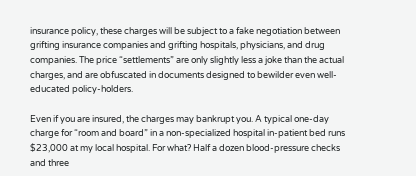insurance policy, these charges will be subject to a fake negotiation between grifting insurance companies and grifting hospitals, physicians, and drug companies. The price “settlements” are only slightly less a joke than the actual charges, and are obfuscated in documents designed to bewilder even well-educated policy-holders.

Even if you are insured, the charges may bankrupt you. A typical one-day charge for “room and board” in a non-specialized hospital in-patient bed runs $23,000 at my local hospital. For what? Half a dozen blood-pressure checks and three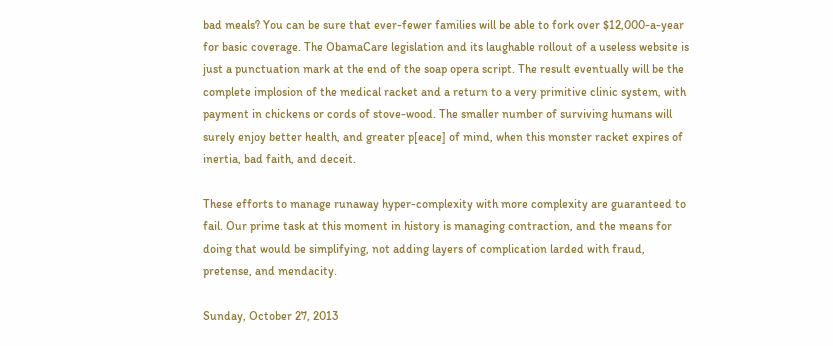bad meals? You can be sure that ever-fewer families will be able to fork over $12,000-a-year for basic coverage. The ObamaCare legislation and its laughable rollout of a useless website is just a punctuation mark at the end of the soap opera script. The result eventually will be the complete implosion of the medical racket and a return to a very primitive clinic system, with payment in chickens or cords of stove-wood. The smaller number of surviving humans will surely enjoy better health, and greater p[eace] of mind, when this monster racket expires of inertia, bad faith, and deceit.

These efforts to manage runaway hyper-complexity with more complexity are guaranteed to fail. Our prime task at this moment in history is managing contraction, and the means for doing that would be simplifying, not adding layers of complication larded with fraud, pretense, and mendacity.

Sunday, October 27, 2013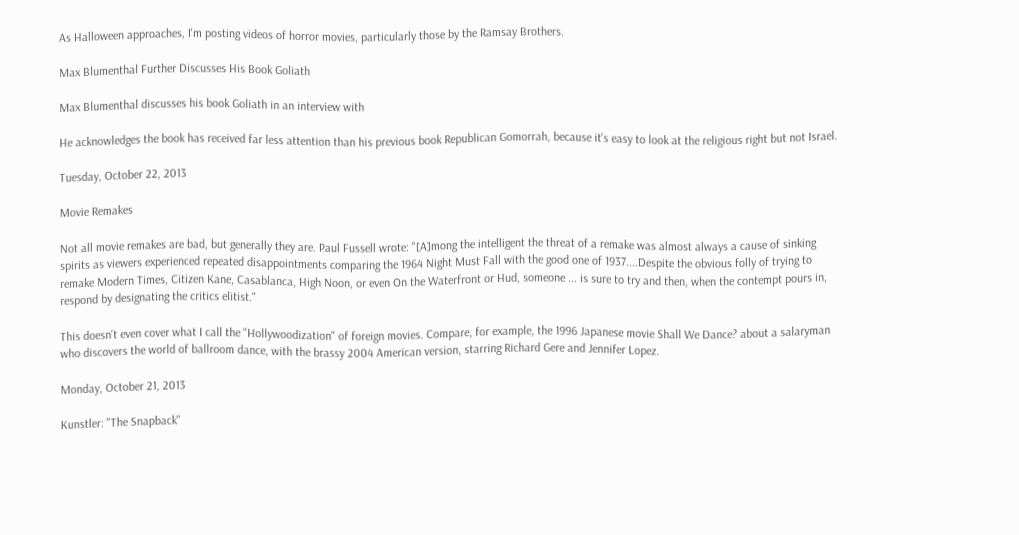As Halloween approaches, I'm posting videos of horror movies, particularly those by the Ramsay Brothers.

Max Blumenthal Further Discusses His Book Goliath

Max Blumenthal discusses his book Goliath in an interview with

He acknowledges the book has received far less attention than his previous book Republican Gomorrah, because it's easy to look at the religious right but not Israel.

Tuesday, October 22, 2013

Movie Remakes

Not all movie remakes are bad, but generally they are. Paul Fussell wrote: "[A]mong the intelligent the threat of a remake was almost always a cause of sinking spirits as viewers experienced repeated disappointments comparing the 1964 Night Must Fall with the good one of 1937....Despite the obvious folly of trying to remake Modern Times, Citizen Kane, Casablanca, High Noon, or even On the Waterfront or Hud, someone ... is sure to try and then, when the contempt pours in, respond by designating the critics elitist."

This doesn't even cover what I call the "Hollywoodization" of foreign movies. Compare, for example, the 1996 Japanese movie Shall We Dance? about a salaryman who discovers the world of ballroom dance, with the brassy 2004 American version, starring Richard Gere and Jennifer Lopez.

Monday, October 21, 2013

Kunstler: "The Snapback"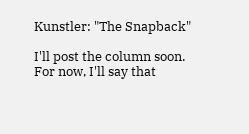Kunstler: "The Snapback"

I'll post the column soon. For now, I'll say that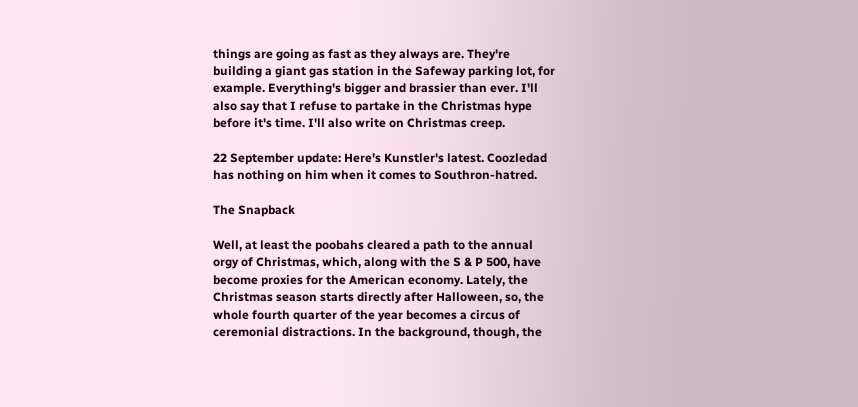things are going as fast as they always are. They're building a giant gas station in the Safeway parking lot, for example. Everything's bigger and brassier than ever. I'll also say that I refuse to partake in the Christmas hype before it's time. I'll also write on Christmas creep.

22 September update: Here's Kunstler's latest. Coozledad has nothing on him when it comes to Southron-hatred.

The Snapback

Well, at least the poobahs cleared a path to the annual orgy of Christmas, which, along with the S & P 500, have become proxies for the American economy. Lately, the Christmas season starts directly after Halloween, so, the whole fourth quarter of the year becomes a circus of ceremonial distractions. In the background, though, the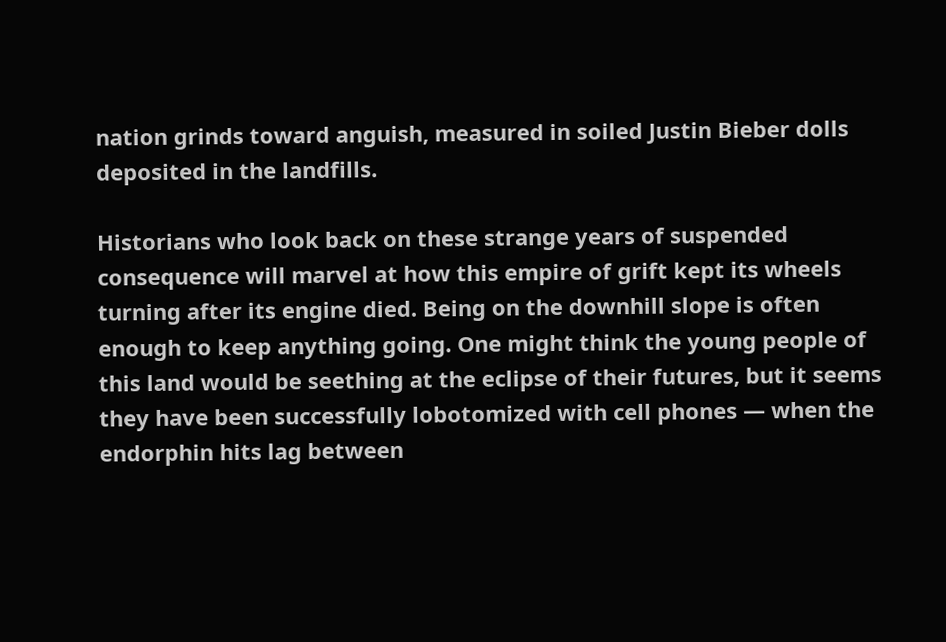nation grinds toward anguish, measured in soiled Justin Bieber dolls deposited in the landfills.

Historians who look back on these strange years of suspended consequence will marvel at how this empire of grift kept its wheels turning after its engine died. Being on the downhill slope is often enough to keep anything going. One might think the young people of this land would be seething at the eclipse of their futures, but it seems they have been successfully lobotomized with cell phones — when the endorphin hits lag between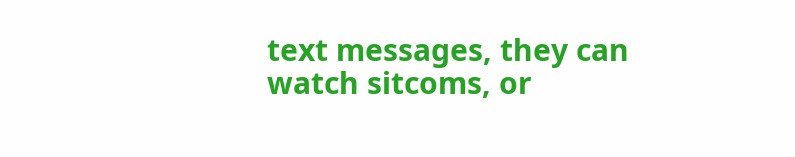text messages, they can watch sitcoms, or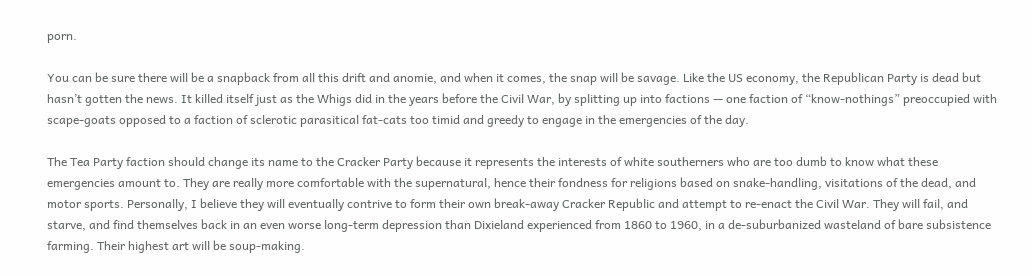porn.

You can be sure there will be a snapback from all this drift and anomie, and when it comes, the snap will be savage. Like the US economy, the Republican Party is dead but hasn’t gotten the news. It killed itself just as the Whigs did in the years before the Civil War, by splitting up into factions — one faction of “know-nothings” preoccupied with scape-goats opposed to a faction of sclerotic parasitical fat-cats too timid and greedy to engage in the emergencies of the day.

The Tea Party faction should change its name to the Cracker Party because it represents the interests of white southerners who are too dumb to know what these emergencies amount to. They are really more comfortable with the supernatural, hence their fondness for religions based on snake-handling, visitations of the dead, and motor sports. Personally, I believe they will eventually contrive to form their own break-away Cracker Republic and attempt to re-enact the Civil War. They will fail, and starve, and find themselves back in an even worse long-term depression than Dixieland experienced from 1860 to 1960, in a de-suburbanized wasteland of bare subsistence farming. Their highest art will be soup-making.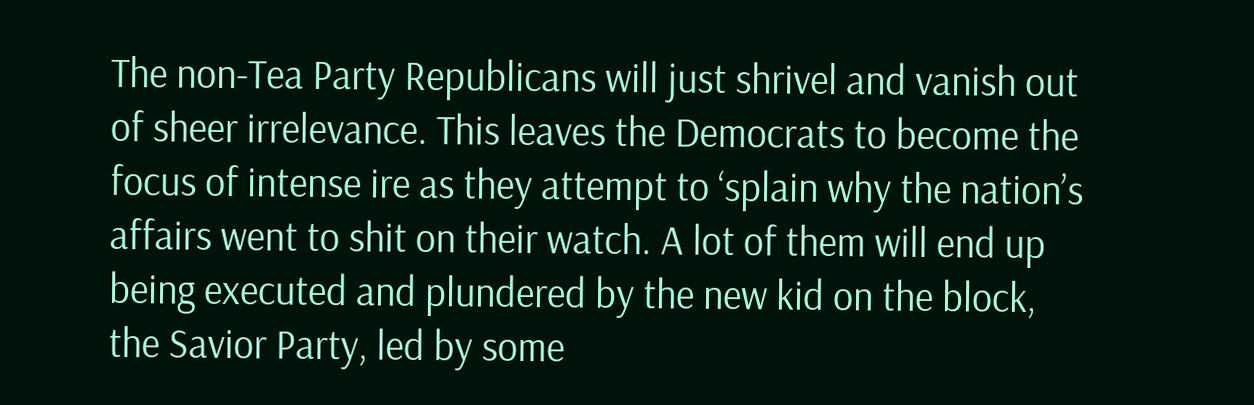The non-Tea Party Republicans will just shrivel and vanish out of sheer irrelevance. This leaves the Democrats to become the focus of intense ire as they attempt to ‘splain why the nation’s affairs went to shit on their watch. A lot of them will end up being executed and plundered by the new kid on the block, the Savior Party, led by some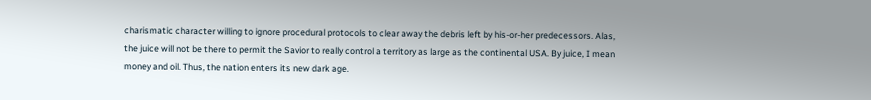charismatic character willing to ignore procedural protocols to clear away the debris left by his-or-her predecessors. Alas, the juice will not be there to permit the Savior to really control a territory as large as the continental USA. By juice, I mean money and oil. Thus, the nation enters its new dark age.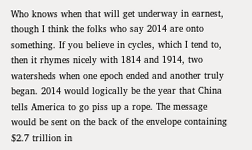Who knows when that will get underway in earnest, though I think the folks who say 2014 are onto something. If you believe in cycles, which I tend to, then it rhymes nicely with 1814 and 1914, two watersheds when one epoch ended and another truly began. 2014 would logically be the year that China tells America to go piss up a rope. The message would be sent on the back of the envelope containing $2.7 trillion in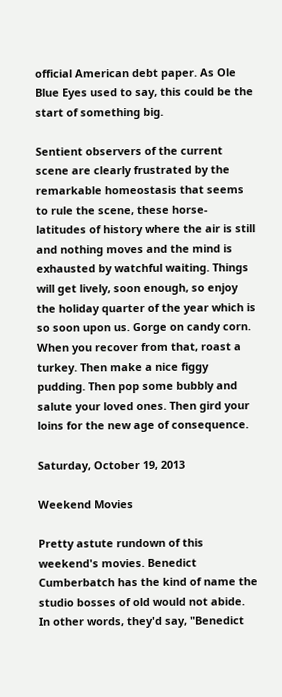official American debt paper. As Ole Blue Eyes used to say, this could be the start of something big.

Sentient observers of the current scene are clearly frustrated by the remarkable homeostasis that seems to rule the scene, these horse-latitudes of history where the air is still and nothing moves and the mind is exhausted by watchful waiting. Things will get lively, soon enough, so enjoy the holiday quarter of the year which is so soon upon us. Gorge on candy corn. When you recover from that, roast a turkey. Then make a nice figgy pudding. Then pop some bubbly and salute your loved ones. Then gird your loins for the new age of consequence.

Saturday, October 19, 2013

Weekend Movies

Pretty astute rundown of this weekend's movies. Benedict Cumberbatch has the kind of name the studio bosses of old would not abide. In other words, they'd say, "Benedict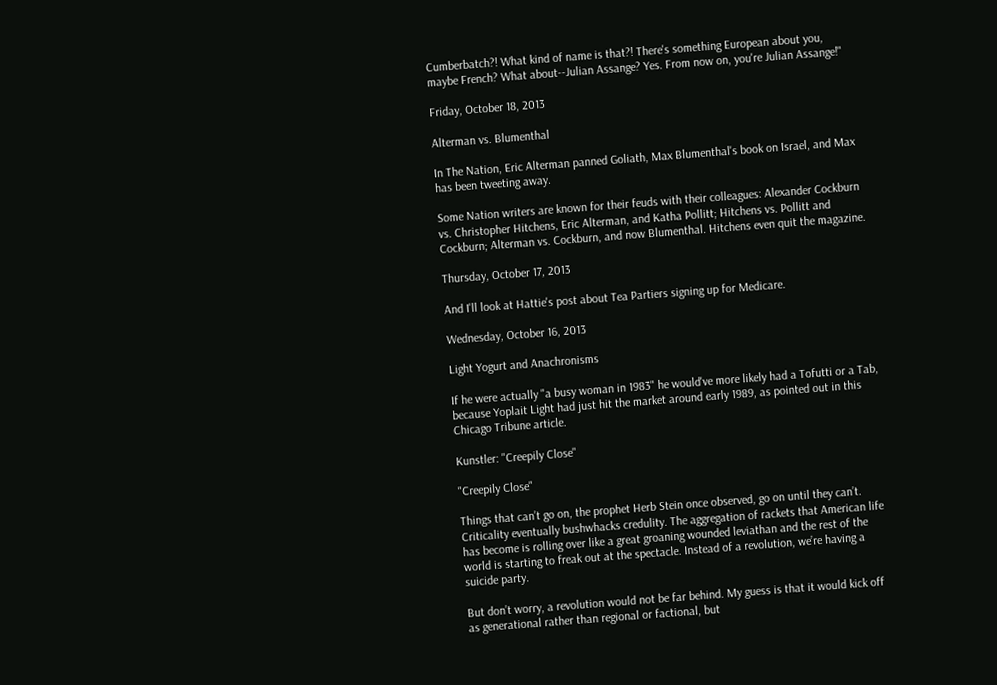Cumberbatch?! What kind of name is that?! There's something European about you, maybe French? What about--Julian Assange? Yes. From now on, you're Julian Assange!"

Friday, October 18, 2013

Alterman vs. Blumenthal

In The Nation, Eric Alterman panned Goliath, Max Blumenthal's book on Israel, and Max has been tweeting away.

Some Nation writers are known for their feuds with their colleagues: Alexander Cockburn vs. Christopher Hitchens, Eric Alterman, and Katha Pollitt; Hitchens vs. Pollitt and Cockburn; Alterman vs. Cockburn, and now Blumenthal. Hitchens even quit the magazine.

Thursday, October 17, 2013

And I'll look at Hattie's post about Tea Partiers signing up for Medicare.

Wednesday, October 16, 2013

Light Yogurt and Anachronisms

If he were actually "a busy woman in 1983" he would've more likely had a Tofutti or a Tab, because Yoplait Light had just hit the market around early 1989, as pointed out in this Chicago Tribune article.

Kunstler: "Creepily Close"

"Creepily Close"

Things that can’t go on, the prophet Herb Stein once observed, go on until they can’t. Criticality eventually bushwhacks credulity. The aggregation of rackets that American life has become is rolling over like a great groaning wounded leviathan and the rest of the world is starting to freak out at the spectacle. Instead of a revolution, we’re having a suicide party.

But don’t worry, a revolution would not be far behind. My guess is that it would kick off as generational rather than regional or factional, but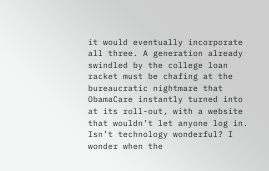it would eventually incorporate all three. A generation already swindled by the college loan racket must be chafing at the bureaucratic nightmare that ObamaCare instantly turned into at its roll-out, with a website that wouldn’t let anyone log in. Isn’t technology wonderful? I wonder when the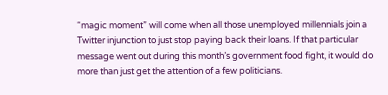“magic moment” will come when all those unemployed millennials join a Twitter injunction to just stop paying back their loans. If that particular message went out during this month’s government food fight, it would do more than just get the attention of a few politicians.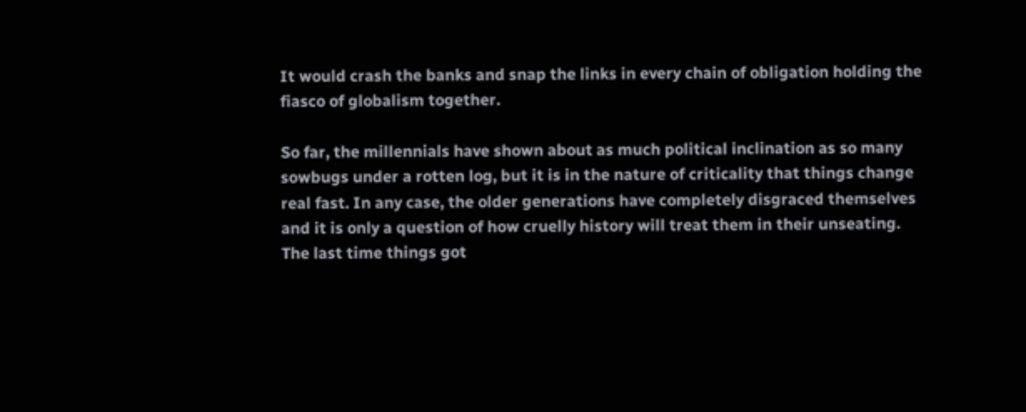It would crash the banks and snap the links in every chain of obligation holding the fiasco of globalism together.

So far, the millennials have shown about as much political inclination as so many sowbugs under a rotten log, but it is in the nature of criticality that things change real fast. In any case, the older generations have completely disgraced themselves and it is only a question of how cruelly history will treat them in their unseating. The last time things got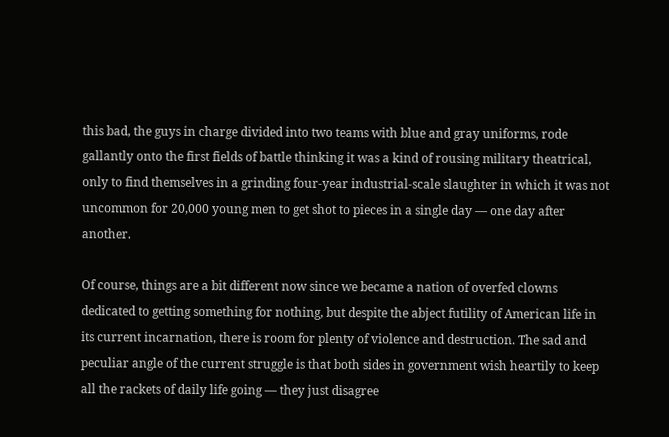this bad, the guys in charge divided into two teams with blue and gray uniforms, rode gallantly onto the first fields of battle thinking it was a kind of rousing military theatrical, only to find themselves in a grinding four-year industrial-scale slaughter in which it was not uncommon for 20,000 young men to get shot to pieces in a single day — one day after another.

Of course, things are a bit different now since we became a nation of overfed clowns dedicated to getting something for nothing, but despite the abject futility of American life in its current incarnation, there is room for plenty of violence and destruction. The sad and peculiar angle of the current struggle is that both sides in government wish heartily to keep all the rackets of daily life going — they just disagree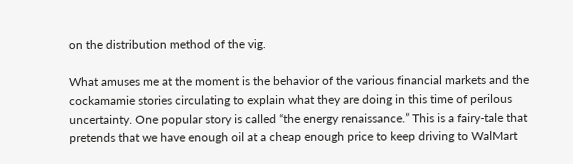on the distribution method of the vig.

What amuses me at the moment is the behavior of the various financial markets and the cockamamie stories circulating to explain what they are doing in this time of perilous uncertainty. One popular story is called “the energy renaissance.” This is a fairy-tale that pretends that we have enough oil at a cheap enough price to keep driving to WalMart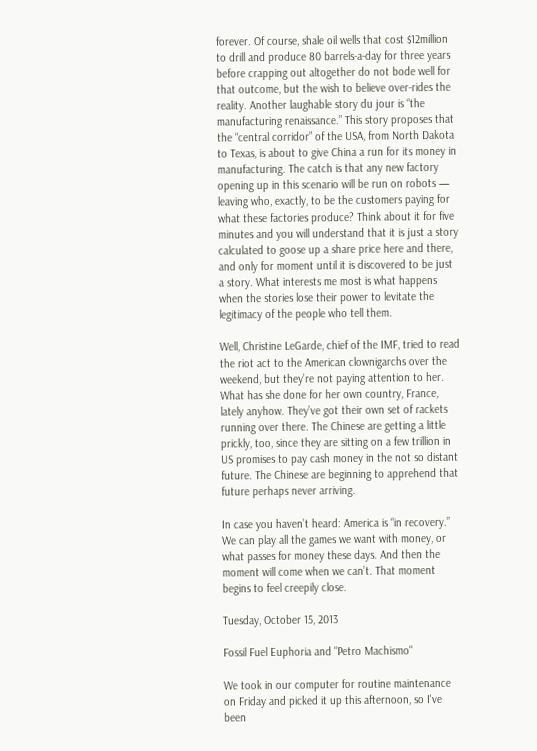forever. Of course, shale oil wells that cost $12million to drill and produce 80 barrels-a-day for three years before crapping out altogether do not bode well for that outcome, but the wish to believe over-rides the reality. Another laughable story du jour is “the manufacturing renaissance.” This story proposes that the “central corridor” of the USA, from North Dakota to Texas, is about to give China a run for its money in manufacturing. The catch is that any new factory opening up in this scenario will be run on robots — leaving who, exactly, to be the customers paying for what these factories produce? Think about it for five minutes and you will understand that it is just a story calculated to goose up a share price here and there, and only for moment until it is discovered to be just a story. What interests me most is what happens when the stories lose their power to levitate the legitimacy of the people who tell them.

Well, Christine LeGarde, chief of the IMF, tried to read the riot act to the American clownigarchs over the weekend, but they’re not paying attention to her. What has she done for her own country, France, lately anyhow. They’ve got their own set of rackets running over there. The Chinese are getting a little prickly, too, since they are sitting on a few trillion in US promises to pay cash money in the not so distant future. The Chinese are beginning to apprehend that future perhaps never arriving.

In case you haven’t heard: America is “in recovery.” We can play all the games we want with money, or what passes for money these days. And then the moment will come when we can’t. That moment begins to feel creepily close.

Tuesday, October 15, 2013

Fossil Fuel Euphoria and "Petro Machismo"

We took in our computer for routine maintenance on Friday and picked it up this afternoon, so I've been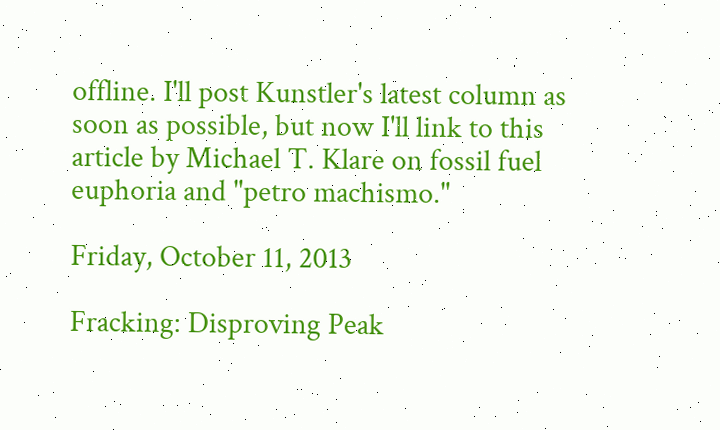offline. I'll post Kunstler's latest column as soon as possible, but now I'll link to this article by Michael T. Klare on fossil fuel euphoria and "petro machismo."

Friday, October 11, 2013

Fracking: Disproving Peak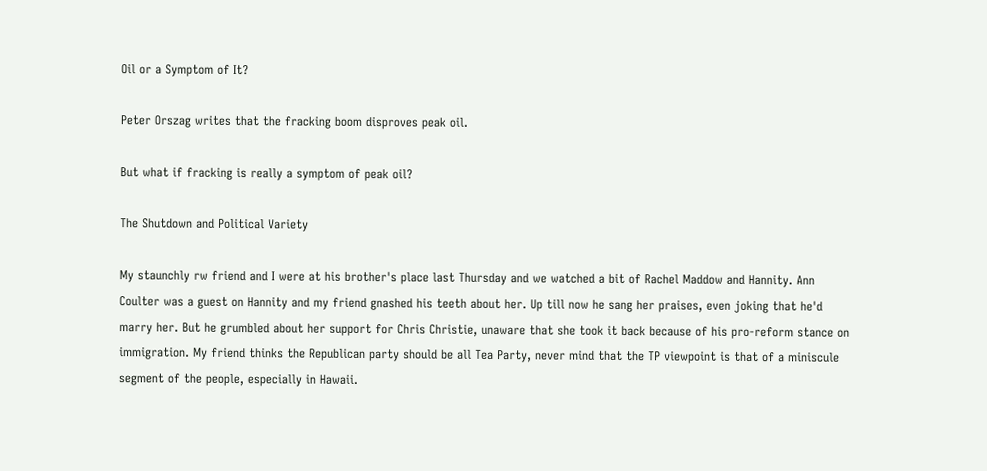Oil or a Symptom of It?

Peter Orszag writes that the fracking boom disproves peak oil.

But what if fracking is really a symptom of peak oil?

The Shutdown and Political Variety

My staunchly rw friend and I were at his brother's place last Thursday and we watched a bit of Rachel Maddow and Hannity. Ann Coulter was a guest on Hannity and my friend gnashed his teeth about her. Up till now he sang her praises, even joking that he'd marry her. But he grumbled about her support for Chris Christie, unaware that she took it back because of his pro-reform stance on immigration. My friend thinks the Republican party should be all Tea Party, never mind that the TP viewpoint is that of a miniscule segment of the people, especially in Hawaii.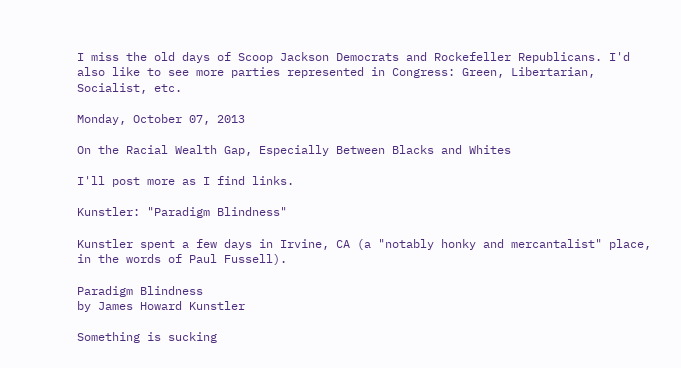I miss the old days of Scoop Jackson Democrats and Rockefeller Republicans. I'd also like to see more parties represented in Congress: Green, Libertarian, Socialist, etc.

Monday, October 07, 2013

On the Racial Wealth Gap, Especially Between Blacks and Whites

I'll post more as I find links.

Kunstler: "Paradigm Blindness"

Kunstler spent a few days in Irvine, CA (a "notably honky and mercantalist" place, in the words of Paul Fussell).

Paradigm Blindness
by James Howard Kunstler

Something is sucking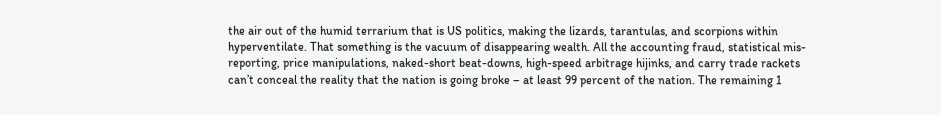the air out of the humid terrarium that is US politics, making the lizards, tarantulas, and scorpions within hyperventilate. That something is the vacuum of disappearing wealth. All the accounting fraud, statistical mis-reporting, price manipulations, naked-short beat-downs, high-speed arbitrage hijinks, and carry trade rackets can’t conceal the reality that the nation is going broke – at least 99 percent of the nation. The remaining 1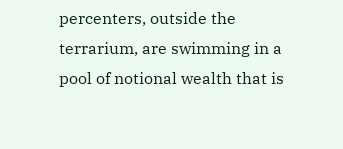percenters, outside the terrarium, are swimming in a pool of notional wealth that is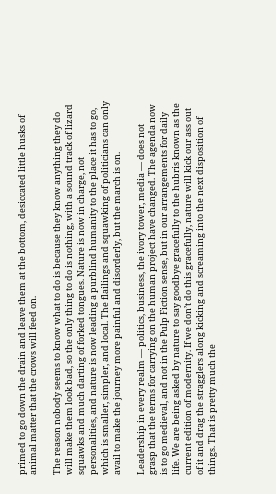primed to go down the drain and leave them at the bottom, desiccated little husks of animal matter that the crows will feed on.

The reason nobody seems to know what to do is because they know anything they do will make them look bad, so the only thing to do is nothing, with a sound track of lizard squawks and much darting of forked tongues. Nature is now in charge, not personalities, and nature is now leading a purblind humanity to the place it has to go, which is smaller, simpler, and local. The flailings and squawking of politicians can only avail to make the journey more painful and disorderly, but the march is on.

Leadership in every realm — politics, business, the ivory tower, media — does not grasp that the terms for carrying on the human project have changed. The agenda now is to go medieval, and not in the Pulp Fiction sense, but in our arrangements for daily life. We are being asked by nature to say goodbye gracefully to the hubris known as the current edition of modernity. If we don’t do this gracefully, nature will kick our ass out of it and drag the stragglers along kicking and screaming into the next disposition of things. That is pretty much the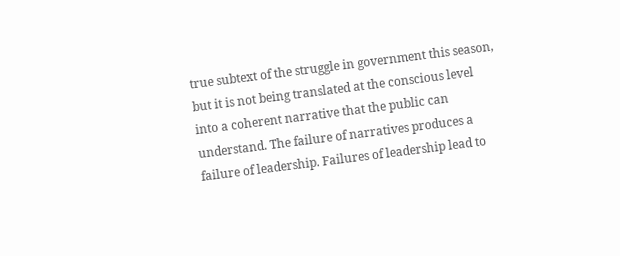true subtext of the struggle in government this season, but it is not being translated at the conscious level into a coherent narrative that the public can understand. The failure of narratives produces a failure of leadership. Failures of leadership lead to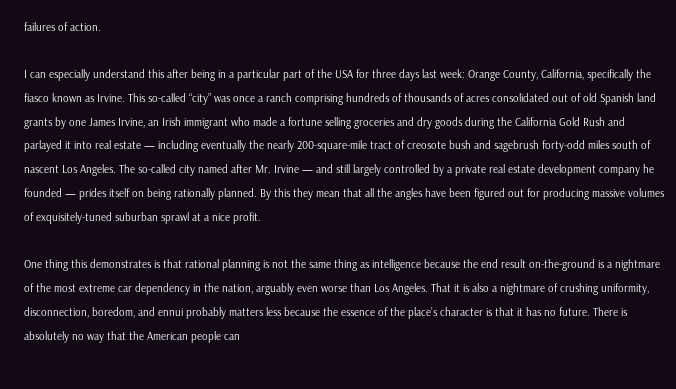failures of action.

I can especially understand this after being in a particular part of the USA for three days last week: Orange County, California, specifically the fiasco known as Irvine. This so-called “city” was once a ranch comprising hundreds of thousands of acres consolidated out of old Spanish land grants by one James Irvine, an Irish immigrant who made a fortune selling groceries and dry goods during the California Gold Rush and parlayed it into real estate — including eventually the nearly 200-square-mile tract of creosote bush and sagebrush forty-odd miles south of nascent Los Angeles. The so-called city named after Mr. Irvine — and still largely controlled by a private real estate development company he founded — prides itself on being rationally planned. By this they mean that all the angles have been figured out for producing massive volumes of exquisitely-tuned suburban sprawl at a nice profit.

One thing this demonstrates is that rational planning is not the same thing as intelligence because the end result on-the-ground is a nightmare of the most extreme car dependency in the nation, arguably even worse than Los Angeles. That it is also a nightmare of crushing uniformity, disconnection, boredom, and ennui probably matters less because the essence of the place’s character is that it has no future. There is absolutely no way that the American people can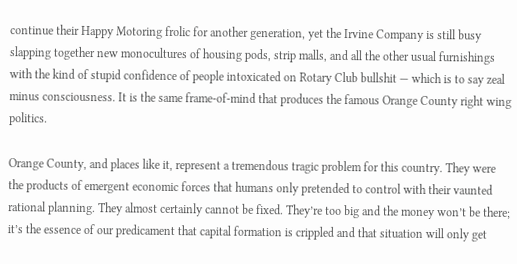continue their Happy Motoring frolic for another generation, yet the Irvine Company is still busy slapping together new monocultures of housing pods, strip malls, and all the other usual furnishings with the kind of stupid confidence of people intoxicated on Rotary Club bullshit — which is to say zeal minus consciousness. It is the same frame-of-mind that produces the famous Orange County right wing politics.

Orange County, and places like it, represent a tremendous tragic problem for this country. They were the products of emergent economic forces that humans only pretended to control with their vaunted rational planning. They almost certainly cannot be fixed. They’re too big and the money won’t be there; it’s the essence of our predicament that capital formation is crippled and that situation will only get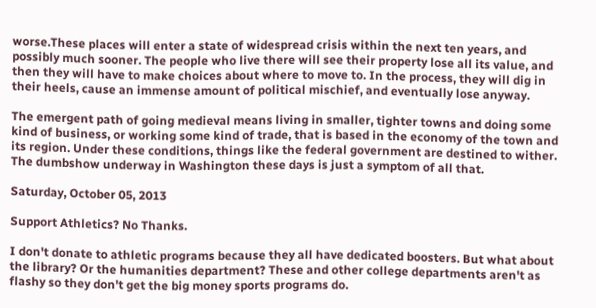worse.These places will enter a state of widespread crisis within the next ten years, and possibly much sooner. The people who live there will see their property lose all its value, and then they will have to make choices about where to move to. In the process, they will dig in their heels, cause an immense amount of political mischief, and eventually lose anyway.

The emergent path of going medieval means living in smaller, tighter towns and doing some kind of business, or working some kind of trade, that is based in the economy of the town and its region. Under these conditions, things like the federal government are destined to wither. The dumbshow underway in Washington these days is just a symptom of all that.

Saturday, October 05, 2013

Support Athletics? No Thanks.

I don't donate to athletic programs because they all have dedicated boosters. But what about the library? Or the humanities department? These and other college departments aren't as flashy so they don't get the big money sports programs do.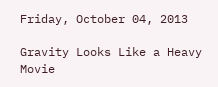Friday, October 04, 2013

Gravity Looks Like a Heavy Movie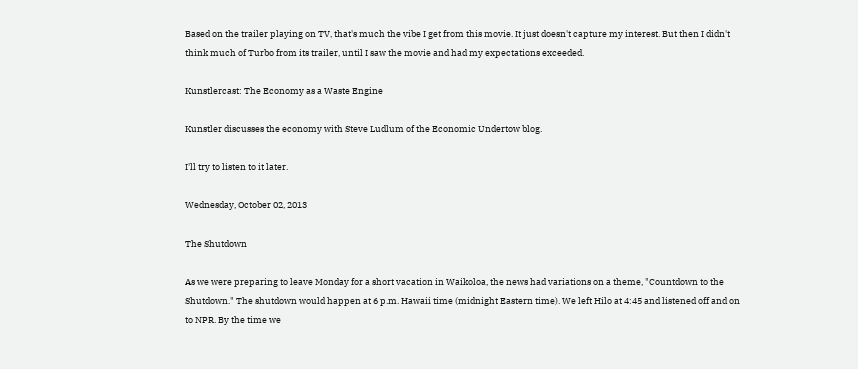Based on the trailer playing on TV, that's much the vibe I get from this movie. It just doesn't capture my interest. But then I didn't think much of Turbo from its trailer, until I saw the movie and had my expectations exceeded.

Kunstlercast: The Economy as a Waste Engine

Kunstler discusses the economy with Steve Ludlum of the Economic Undertow blog.

I'll try to listen to it later.

Wednesday, October 02, 2013

The Shutdown

As we were preparing to leave Monday for a short vacation in Waikoloa, the news had variations on a theme, "Countdown to the Shutdown." The shutdown would happen at 6 p.m. Hawaii time (midnight Eastern time). We left Hilo at 4:45 and listened off and on to NPR. By the time we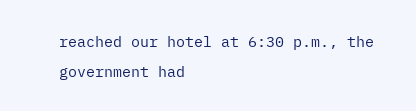reached our hotel at 6:30 p.m., the government had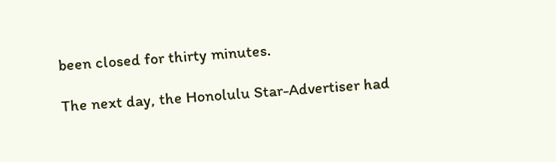been closed for thirty minutes.

The next day, the Honolulu Star-Advertiser had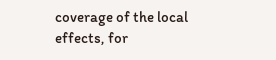coverage of the local effects, for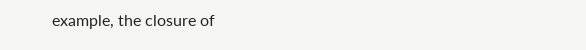example, the closure of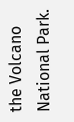the Volcano National Park.